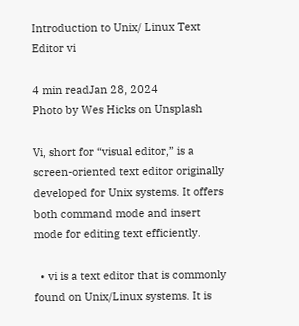Introduction to Unix/ Linux Text Editor vi

4 min readJan 28, 2024
Photo by Wes Hicks on Unsplash

Vi, short for “visual editor,” is a screen-oriented text editor originally developed for Unix systems. It offers both command mode and insert mode for editing text efficiently.

  • vi is a text editor that is commonly found on Unix/Linux systems. It is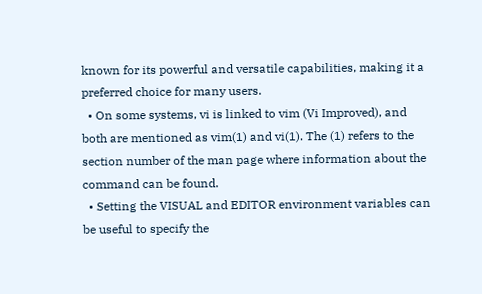known for its powerful and versatile capabilities, making it a preferred choice for many users.
  • On some systems, vi is linked to vim (Vi Improved), and both are mentioned as vim(1) and vi(1). The (1) refers to the section number of the man page where information about the command can be found.
  • Setting the VISUAL and EDITOR environment variables can be useful to specify the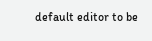default editor to be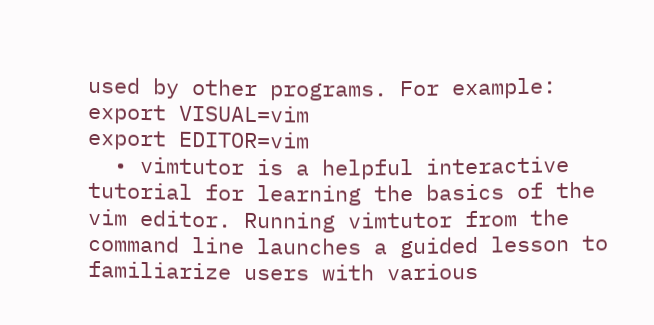used by other programs. For example:
export VISUAL=vim
export EDITOR=vim
  • vimtutor is a helpful interactive tutorial for learning the basics of the vim editor. Running vimtutor from the command line launches a guided lesson to familiarize users with various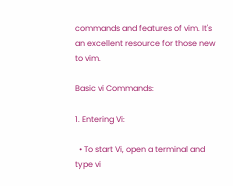commands and features of vim. It's an excellent resource for those new to vim.

Basic vi Commands:

1. Entering Vi:

  • To start Vi, open a terminal and type vi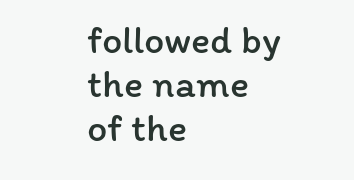followed by the name of the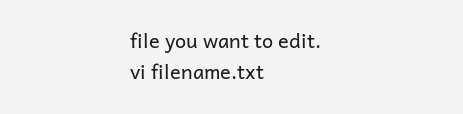file you want to edit.
vi filename.txt